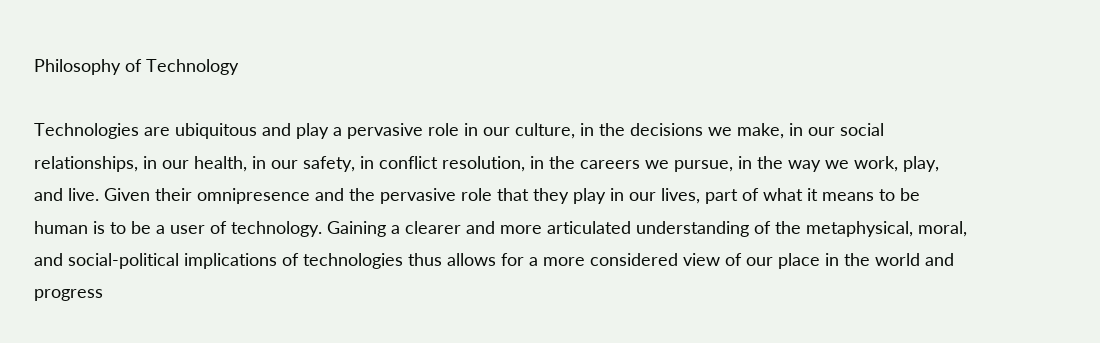Philosophy of Technology

Technologies are ubiquitous and play a pervasive role in our culture, in the decisions we make, in our social relationships, in our health, in our safety, in conflict resolution, in the careers we pursue, in the way we work, play, and live. Given their omnipresence and the pervasive role that they play in our lives, part of what it means to be human is to be a user of technology. Gaining a clearer and more articulated understanding of the metaphysical, moral, and social-political implications of technologies thus allows for a more considered view of our place in the world and progress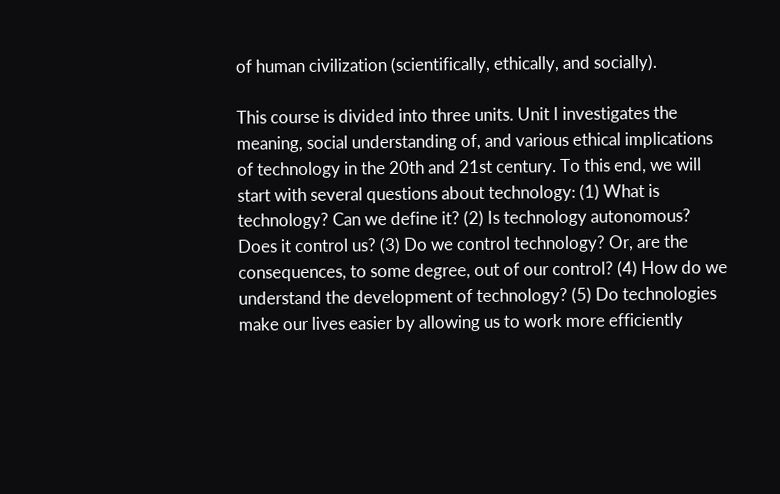of human civilization (scientifically, ethically, and socially).

This course is divided into three units. Unit I investigates the meaning, social understanding of, and various ethical implications of technology in the 20th and 21st century. To this end, we will start with several questions about technology: (1) What is technology? Can we define it? (2) Is technology autonomous? Does it control us? (3) Do we control technology? Or, are the consequences, to some degree, out of our control? (4) How do we understand the development of technology? (5) Do technologies make our lives easier by allowing us to work more efficiently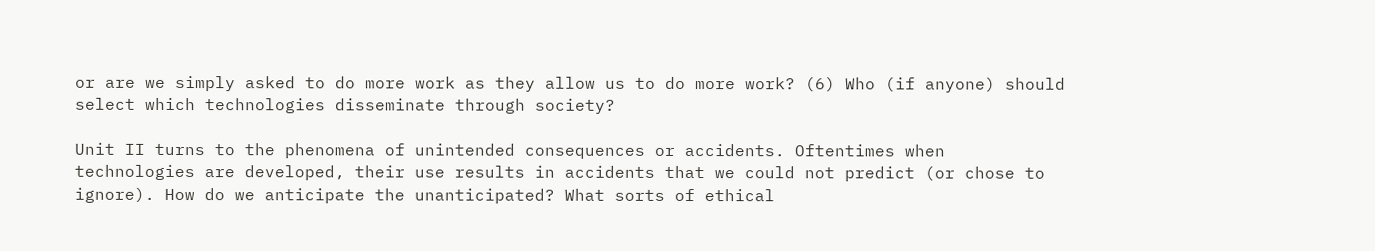or are we simply asked to do more work as they allow us to do more work? (6) Who (if anyone) should select which technologies disseminate through society?

Unit II turns to the phenomena of unintended consequences or accidents. Oftentimes when technologies are developed, their use results in accidents that we could not predict (or chose to ignore). How do we anticipate the unanticipated? What sorts of ethical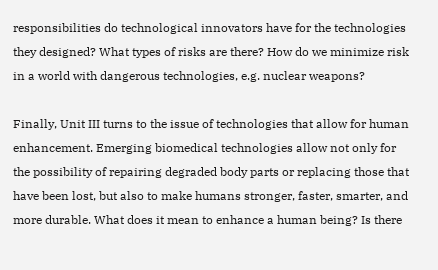responsibilities do technological innovators have for the technologies they designed? What types of risks are there? How do we minimize risk in a world with dangerous technologies, e.g. nuclear weapons?

Finally, Unit III turns to the issue of technologies that allow for human enhancement. Emerging biomedical technologies allow not only for the possibility of repairing degraded body parts or replacing those that have been lost, but also to make humans stronger, faster, smarter, and more durable. What does it mean to enhance a human being? Is there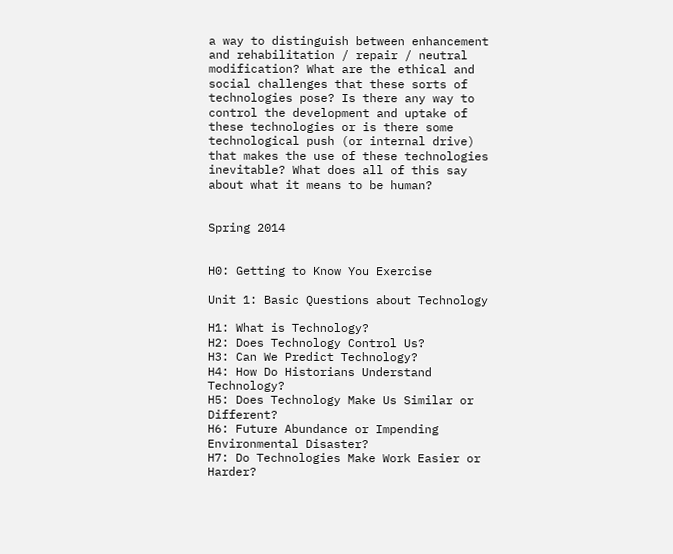a way to distinguish between enhancement and rehabilitation / repair / neutral modification? What are the ethical and social challenges that these sorts of technologies pose? Is there any way to control the development and uptake of these technologies or is there some technological push (or internal drive) that makes the use of these technologies inevitable? What does all of this say about what it means to be human?


Spring 2014


H0: Getting to Know You Exercise

Unit 1: Basic Questions about Technology

H1: What is Technology?
H2: Does Technology Control Us?
H3: Can We Predict Technology?
H4: How Do Historians Understand Technology?
H5: Does Technology Make Us Similar or Different?
H6: Future Abundance or Impending Environmental Disaster?
H7: Do Technologies Make Work Easier or Harder?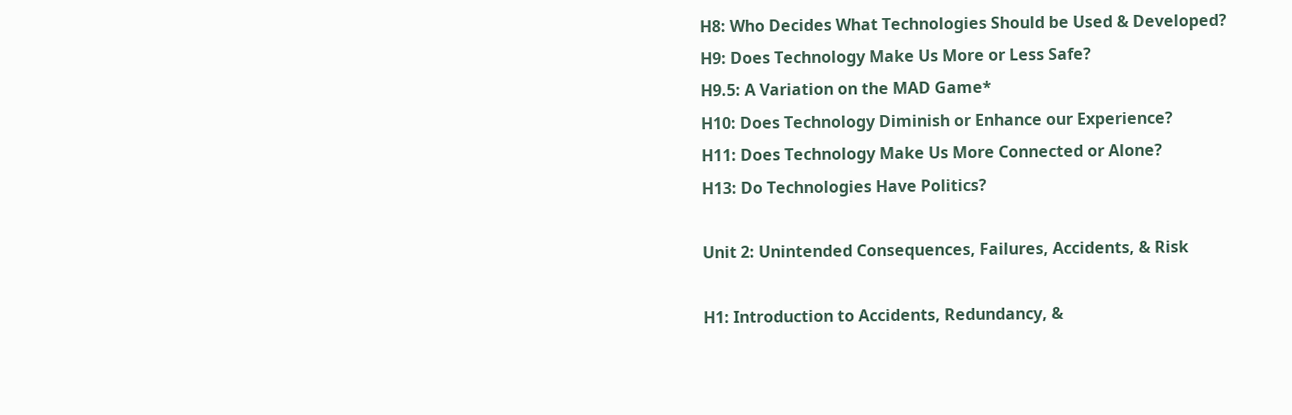H8: Who Decides What Technologies Should be Used & Developed?
H9: Does Technology Make Us More or Less Safe?
H9.5: A Variation on the MAD Game*
H10: Does Technology Diminish or Enhance our Experience?
H11: Does Technology Make Us More Connected or Alone?
H13: Do Technologies Have Politics?

Unit 2: Unintended Consequences, Failures, Accidents, & Risk

H1: Introduction to Accidents, Redundancy, &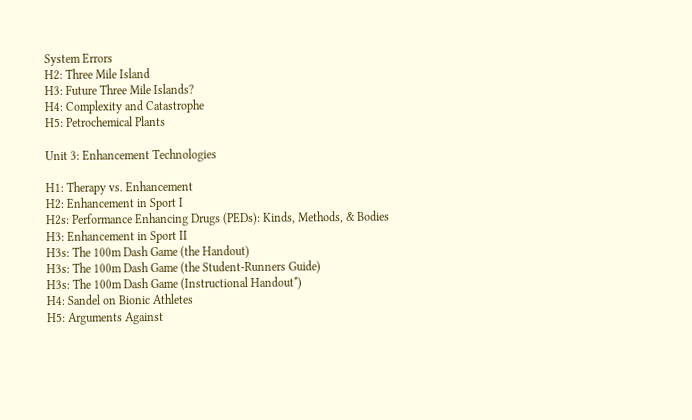System Errors
H2: Three Mile Island
H3: Future Three Mile Islands?
H4: Complexity and Catastrophe
H5: Petrochemical Plants

Unit 3: Enhancement Technologies

H1: Therapy vs. Enhancement
H2: Enhancement in Sport I
H2s: Performance Enhancing Drugs (PEDs): Kinds, Methods, & Bodies
H3: Enhancement in Sport II
H3s: The 100m Dash Game (the Handout)
H3s: The 100m Dash Game (the Student-Runners Guide)
H3s: The 100m Dash Game (Instructional Handout*)
H4: Sandel on Bionic Athletes
H5: Arguments Against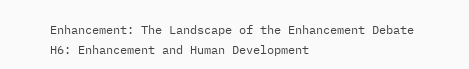Enhancement: The Landscape of the Enhancement Debate
H6: Enhancement and Human Development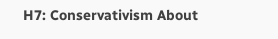H7: Conservativism About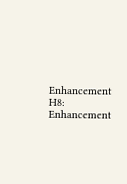Enhancement
H8: Enhancement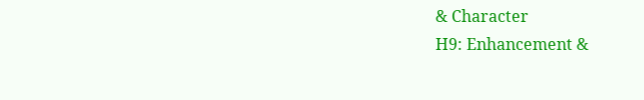& Character
H9: Enhancement &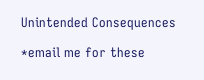Unintended Consequences

*email me for these